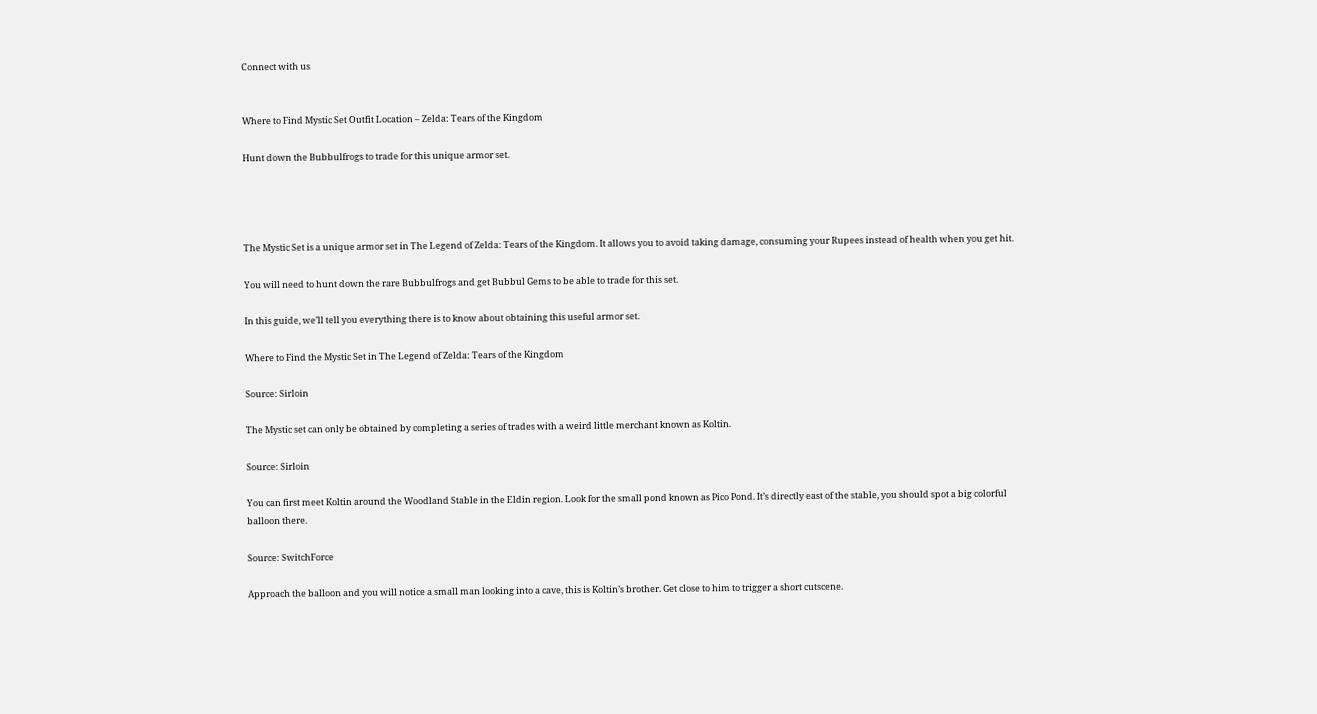Connect with us


Where to Find Mystic Set Outfit Location – Zelda: Tears of the Kingdom

Hunt down the Bubbulfrogs to trade for this unique armor set.




The Mystic Set is a unique armor set in The Legend of Zelda: Tears of the Kingdom. It allows you to avoid taking damage, consuming your Rupees instead of health when you get hit.

You will need to hunt down the rare Bubbulfrogs and get Bubbul Gems to be able to trade for this set.

In this guide, we’ll tell you everything there is to know about obtaining this useful armor set.

Where to Find the Mystic Set in The Legend of Zelda: Tears of the Kingdom

Source: Sirloin

The Mystic set can only be obtained by completing a series of trades with a weird little merchant known as Koltin.

Source: Sirloin

You can first meet Koltin around the Woodland Stable in the Eldin region. Look for the small pond known as Pico Pond. It’s directly east of the stable, you should spot a big colorful balloon there.

Source: SwitchForce

Approach the balloon and you will notice a small man looking into a cave, this is Koltin’s brother. Get close to him to trigger a short cutscene.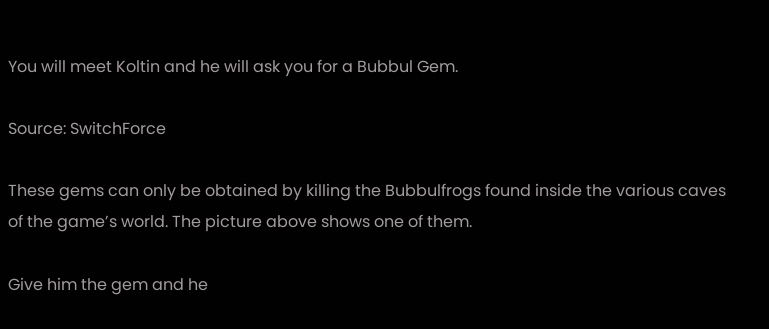You will meet Koltin and he will ask you for a Bubbul Gem.

Source: SwitchForce

These gems can only be obtained by killing the Bubbulfrogs found inside the various caves of the game’s world. The picture above shows one of them.

Give him the gem and he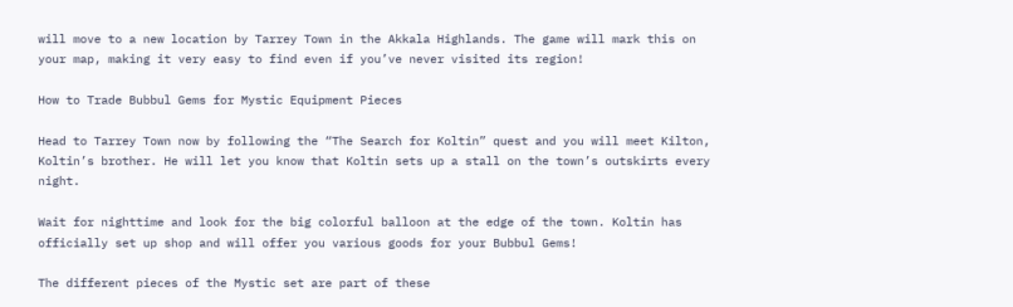will move to a new location by Tarrey Town in the Akkala Highlands. The game will mark this on your map, making it very easy to find even if you’ve never visited its region!

How to Trade Bubbul Gems for Mystic Equipment Pieces

Head to Tarrey Town now by following the “The Search for Koltin” quest and you will meet Kilton, Koltin’s brother. He will let you know that Koltin sets up a stall on the town’s outskirts every night.

Wait for nighttime and look for the big colorful balloon at the edge of the town. Koltin has officially set up shop and will offer you various goods for your Bubbul Gems!

The different pieces of the Mystic set are part of these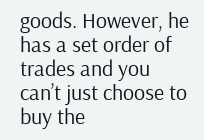goods. However, he has a set order of trades and you can’t just choose to buy the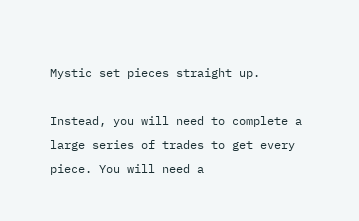Mystic set pieces straight up.

Instead, you will need to complete a large series of trades to get every piece. You will need a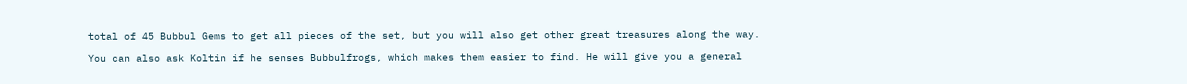total of 45 Bubbul Gems to get all pieces of the set, but you will also get other great treasures along the way.

You can also ask Koltin if he senses Bubbulfrogs, which makes them easier to find. He will give you a general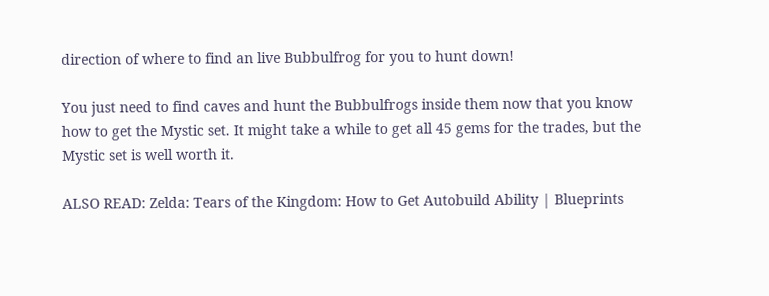direction of where to find an live Bubbulfrog for you to hunt down!

You just need to find caves and hunt the Bubbulfrogs inside them now that you know how to get the Mystic set. It might take a while to get all 45 gems for the trades, but the Mystic set is well worth it.

ALSO READ: Zelda: Tears of the Kingdom: How to Get Autobuild Ability | Blueprints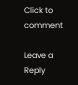Click to comment

Leave a Reply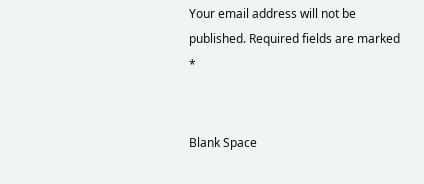Your email address will not be published. Required fields are marked *


Blank Space